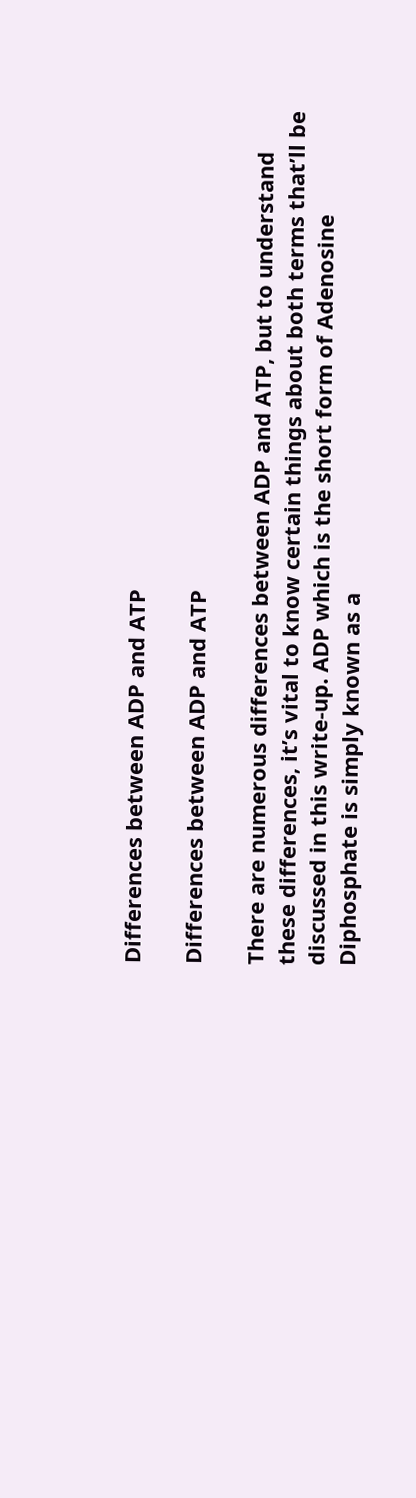Differences between ADP and ATP

Differences between ADP and ATP

There are numerous differences between ADP and ATP, but to understand these differences, it’s vital to know certain things about both terms that’ll be discussed in this write-up. ADP which is the short form of Adenosine Diphosphate is simply known as a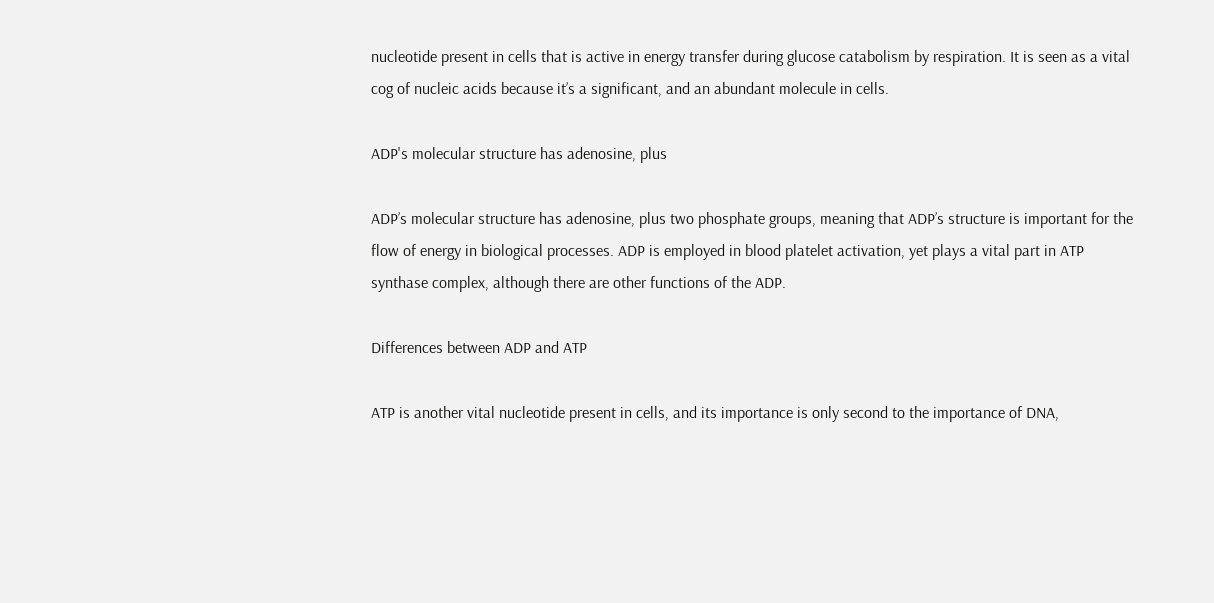nucleotide present in cells that is active in energy transfer during glucose catabolism by respiration. It is seen as a vital cog of nucleic acids because it’s a significant, and an abundant molecule in cells.

ADP's molecular structure has adenosine, plus

ADP’s molecular structure has adenosine, plus two phosphate groups, meaning that ADP’s structure is important for the flow of energy in biological processes. ADP is employed in blood platelet activation, yet plays a vital part in ATP synthase complex, although there are other functions of the ADP.

Differences between ADP and ATP

ATP is another vital nucleotide present in cells, and its importance is only second to the importance of DNA,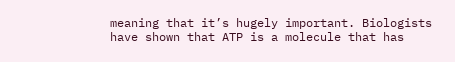meaning that it’s hugely important. Biologists have shown that ATP is a molecule that has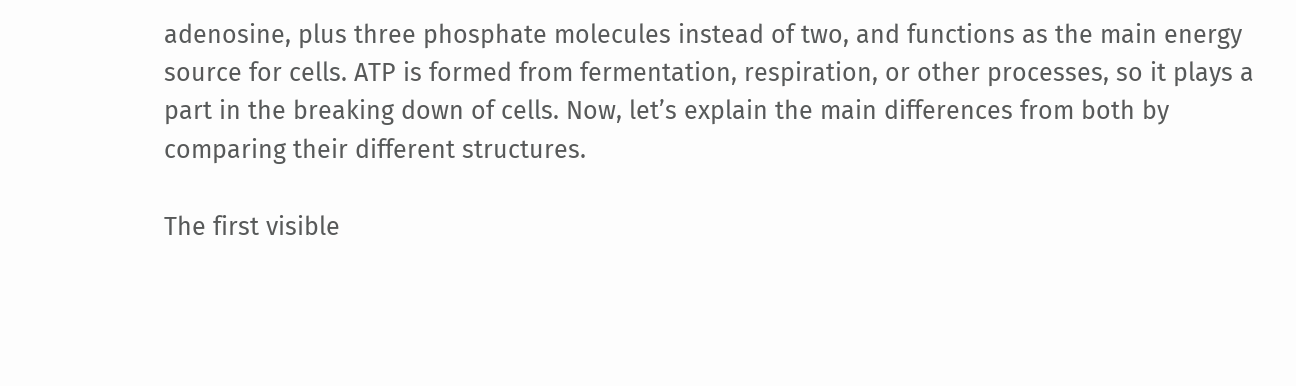adenosine, plus three phosphate molecules instead of two, and functions as the main energy source for cells. ATP is formed from fermentation, respiration, or other processes, so it plays a part in the breaking down of cells. Now, let’s explain the main differences from both by comparing their different structures.

The first visible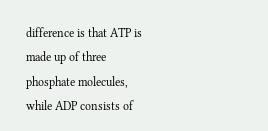difference is that ATP is made up of three phosphate molecules, while ADP consists of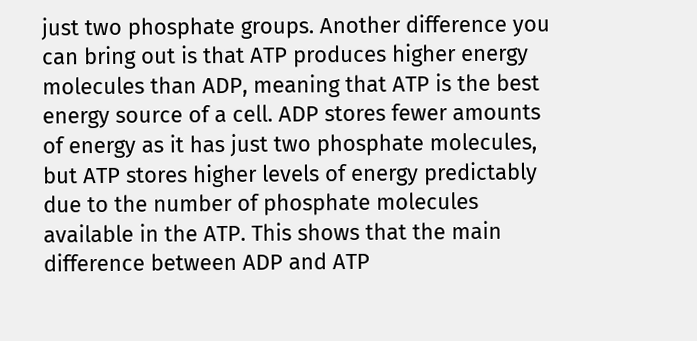just two phosphate groups. Another difference you can bring out is that ATP produces higher energy molecules than ADP, meaning that ATP is the best energy source of a cell. ADP stores fewer amounts of energy as it has just two phosphate molecules, but ATP stores higher levels of energy predictably due to the number of phosphate molecules available in the ATP. This shows that the main difference between ADP and ATP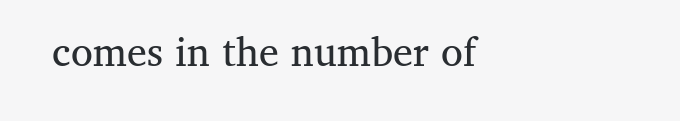comes in the number of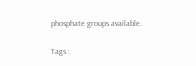phosphate groups available.

Tags :